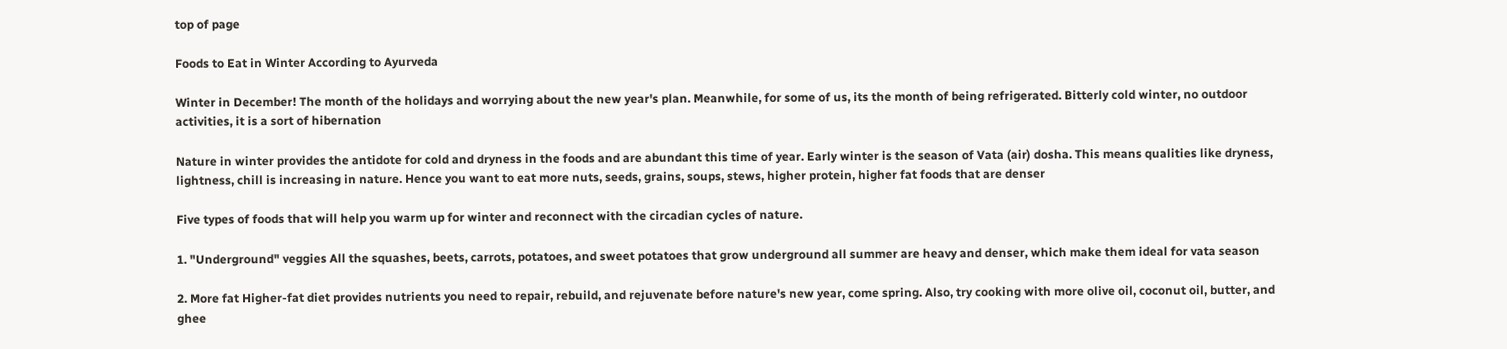top of page

Foods to Eat in Winter According to Ayurveda

Winter in December! The month of the holidays and worrying about the new year's plan. Meanwhile, for some of us, its the month of being refrigerated. Bitterly cold winter, no outdoor activities, it is a sort of hibernation

Nature in winter provides the antidote for cold and dryness in the foods and are abundant this time of year. Early winter is the season of Vata (air) dosha. This means qualities like dryness, lightness, chill is increasing in nature. Hence you want to eat more nuts, seeds, grains, soups, stews, higher protein, higher fat foods that are denser

Five types of foods that will help you warm up for winter and reconnect with the circadian cycles of nature.

1. "Underground" veggies All the squashes, beets, carrots, potatoes, and sweet potatoes that grow underground all summer are heavy and denser, which make them ideal for vata season

2. More fat Higher-fat diet provides nutrients you need to repair, rebuild, and rejuvenate before nature's new year, come spring. Also, try cooking with more olive oil, coconut oil, butter, and ghee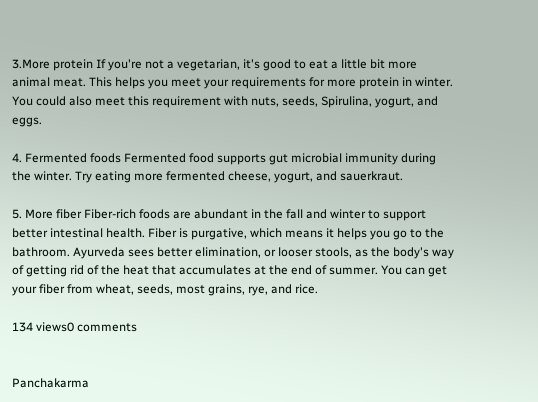3.More protein If you're not a vegetarian, it's good to eat a little bit more animal meat. This helps you meet your requirements for more protein in winter. You could also meet this requirement with nuts, seeds, Spirulina, yogurt, and eggs.

4. Fermented foods Fermented food supports gut microbial immunity during the winter. Try eating more fermented cheese, yogurt, and sauerkraut.

5. More fiber Fiber-rich foods are abundant in the fall and winter to support better intestinal health. Fiber is purgative, which means it helps you go to the bathroom. Ayurveda sees better elimination, or looser stools, as the body's way of getting rid of the heat that accumulates at the end of summer. You can get your fiber from wheat, seeds, most grains, rye, and rice.

134 views0 comments


Panchakarma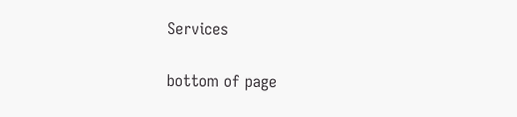Services

bottom of page